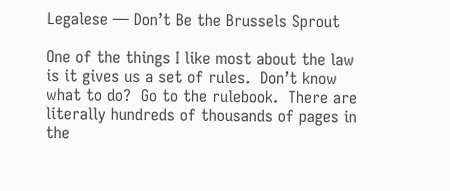Legalese — Don’t Be the Brussels Sprout

One of the things I like most about the law is it gives us a set of rules.  Don’t know what to do?  Go to the rulebook.  There are literally hundreds of thousands of pages in the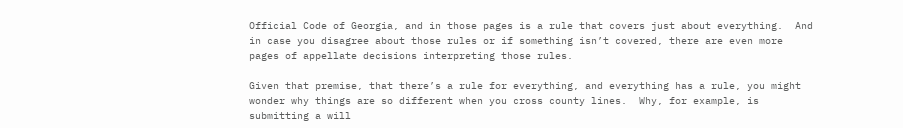Official Code of Georgia, and in those pages is a rule that covers just about everything.  And in case you disagree about those rules or if something isn’t covered, there are even more pages of appellate decisions interpreting those rules.

Given that premise, that there’s a rule for everything, and everything has a rule, you might wonder why things are so different when you cross county lines.  Why, for example, is submitting a will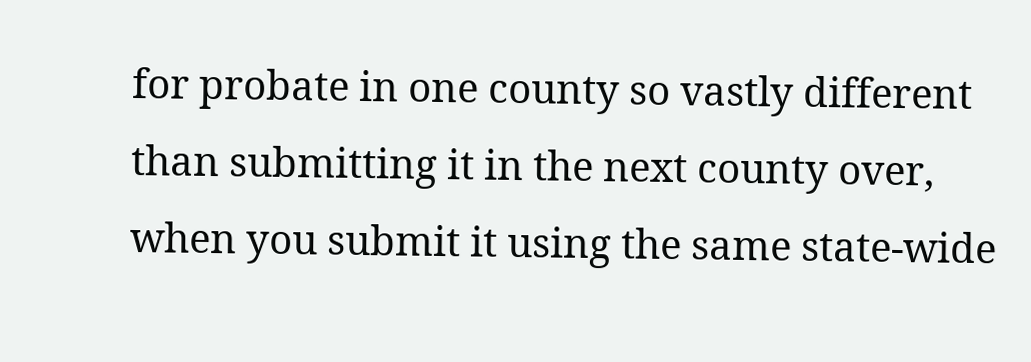for probate in one county so vastly different than submitting it in the next county over, when you submit it using the same state-wide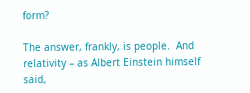form?

The answer, frankly, is people.  And relativity – as Albert Einstein himself said,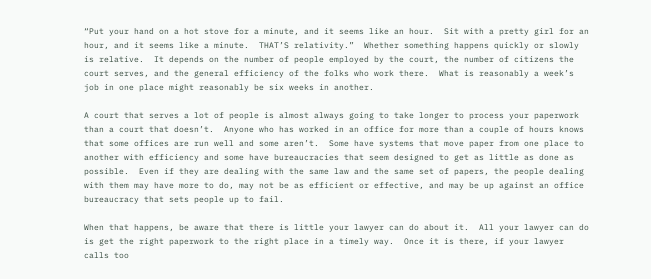“Put your hand on a hot stove for a minute, and it seems like an hour.  Sit with a pretty girl for an hour, and it seems like a minute.  THAT’S relativity.”  Whether something happens quickly or slowly is relative.  It depends on the number of people employed by the court, the number of citizens the court serves, and the general efficiency of the folks who work there.  What is reasonably a week’s job in one place might reasonably be six weeks in another.

A court that serves a lot of people is almost always going to take longer to process your paperwork than a court that doesn’t.  Anyone who has worked in an office for more than a couple of hours knows that some offices are run well and some aren’t.  Some have systems that move paper from one place to another with efficiency and some have bureaucracies that seem designed to get as little as done as possible.  Even if they are dealing with the same law and the same set of papers, the people dealing with them may have more to do, may not be as efficient or effective, and may be up against an office bureaucracy that sets people up to fail.

When that happens, be aware that there is little your lawyer can do about it.  All your lawyer can do is get the right paperwork to the right place in a timely way.  Once it is there, if your lawyer calls too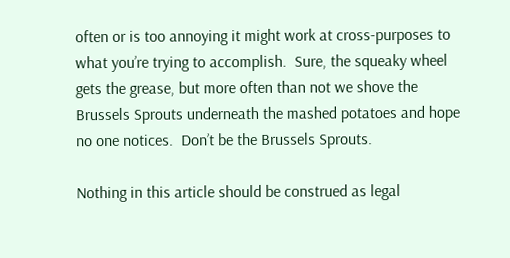often or is too annoying it might work at cross-purposes to what you’re trying to accomplish.  Sure, the squeaky wheel gets the grease, but more often than not we shove the Brussels Sprouts underneath the mashed potatoes and hope no one notices.  Don’t be the Brussels Sprouts.

Nothing in this article should be construed as legal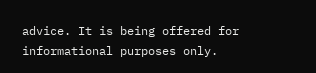advice. It is being offered for informational purposes only.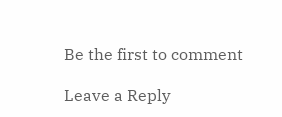Be the first to comment

Leave a Reply